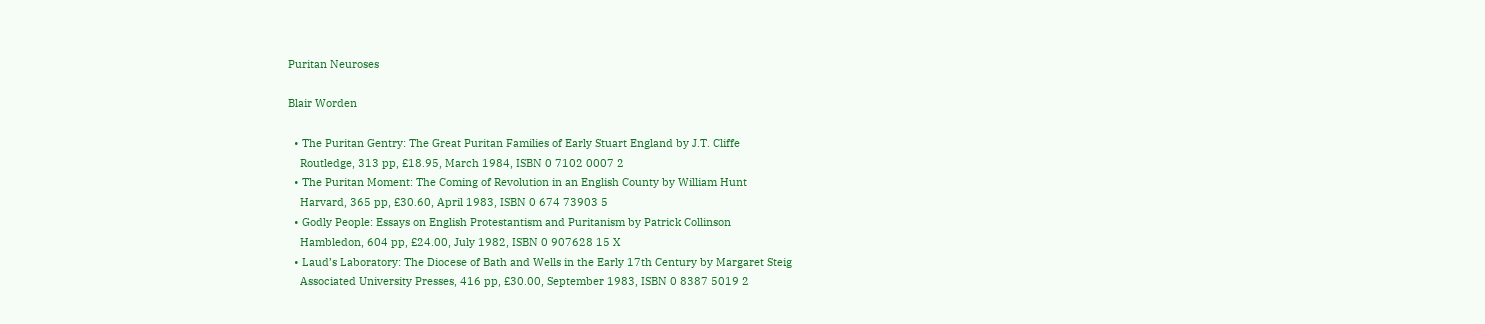Puritan Neuroses

Blair Worden

  • The Puritan Gentry: The Great Puritan Families of Early Stuart England by J.T. Cliffe
    Routledge, 313 pp, £18.95, March 1984, ISBN 0 7102 0007 2
  • The Puritan Moment: The Coming of Revolution in an English County by William Hunt
    Harvard, 365 pp, £30.60, April 1983, ISBN 0 674 73903 5
  • Godly People: Essays on English Protestantism and Puritanism by Patrick Collinson
    Hambledon, 604 pp, £24.00, July 1982, ISBN 0 907628 15 X
  • Laud’s Laboratory: The Diocese of Bath and Wells in the Early 17th Century by Margaret Steig
    Associated University Presses, 416 pp, £30.00, September 1983, ISBN 0 8387 5019 2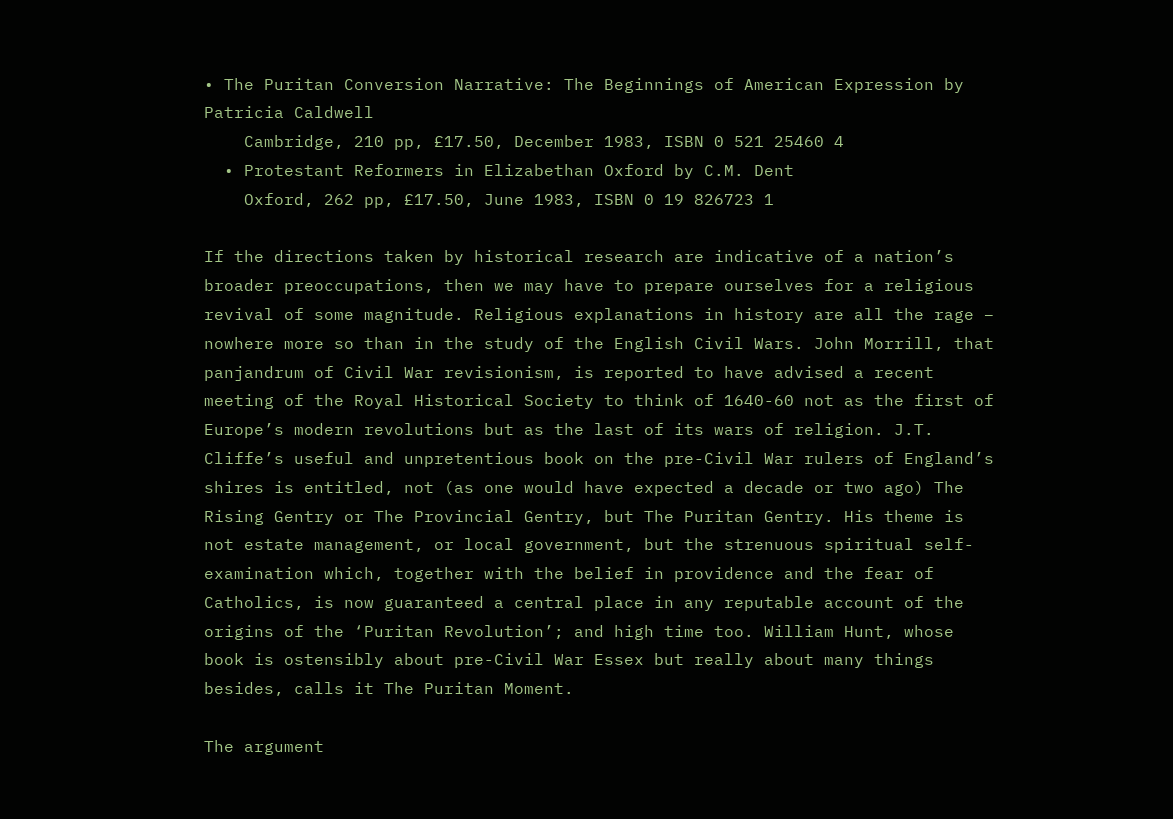• The Puritan Conversion Narrative: The Beginnings of American Expression by Patricia Caldwell
    Cambridge, 210 pp, £17.50, December 1983, ISBN 0 521 25460 4
  • Protestant Reformers in Elizabethan Oxford by C.M. Dent
    Oxford, 262 pp, £17.50, June 1983, ISBN 0 19 826723 1

If the directions taken by historical research are indicative of a nation’s broader preoccupations, then we may have to prepare ourselves for a religious revival of some magnitude. Religious explanations in history are all the rage – nowhere more so than in the study of the English Civil Wars. John Morrill, that panjandrum of Civil War revisionism, is reported to have advised a recent meeting of the Royal Historical Society to think of 1640-60 not as the first of Europe’s modern revolutions but as the last of its wars of religion. J.T. Cliffe’s useful and unpretentious book on the pre-Civil War rulers of England’s shires is entitled, not (as one would have expected a decade or two ago) The Rising Gentry or The Provincial Gentry, but The Puritan Gentry. His theme is not estate management, or local government, but the strenuous spiritual self-examination which, together with the belief in providence and the fear of Catholics, is now guaranteed a central place in any reputable account of the origins of the ‘Puritan Revolution’; and high time too. William Hunt, whose book is ostensibly about pre-Civil War Essex but really about many things besides, calls it The Puritan Moment.

The argument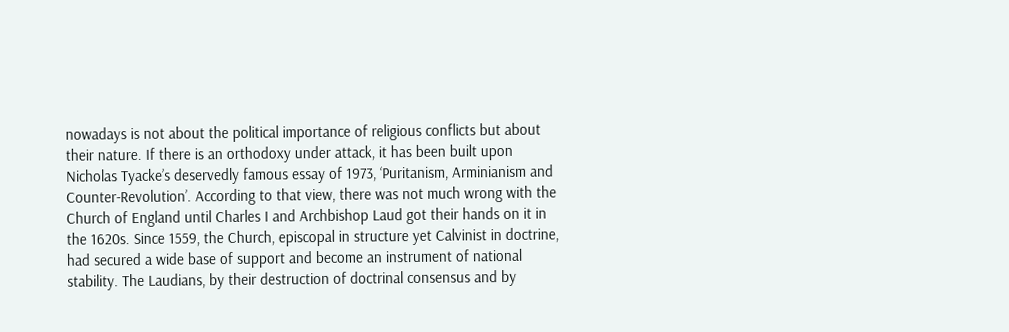nowadays is not about the political importance of religious conflicts but about their nature. If there is an orthodoxy under attack, it has been built upon Nicholas Tyacke’s deservedly famous essay of 1973, ‘Puritanism, Arminianism and Counter-Revolution’. According to that view, there was not much wrong with the Church of England until Charles I and Archbishop Laud got their hands on it in the 1620s. Since 1559, the Church, episcopal in structure yet Calvinist in doctrine, had secured a wide base of support and become an instrument of national stability. The Laudians, by their destruction of doctrinal consensus and by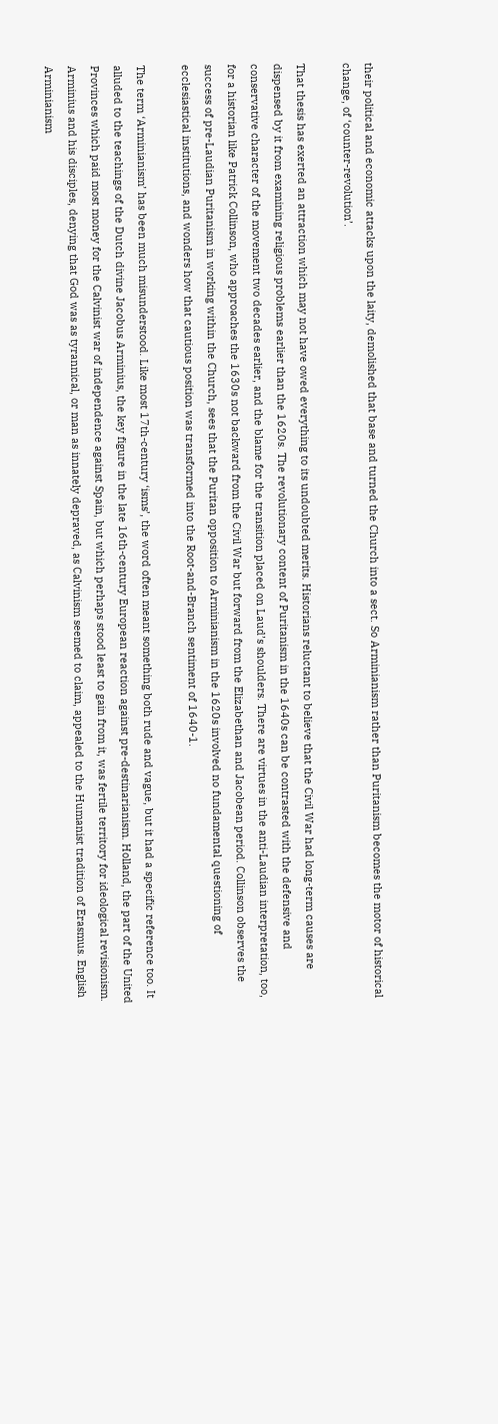their political and economic attacks upon the laity, demolished that base and turned the Church into a sect. So Arminianism rather than Puritanism becomes the motor of historical change, of ‘counter-revolution’.

That thesis has exerted an attraction which may not have owed everything to its undoubted merits. Historians reluctant to believe that the Civil War had long-term causes are dispensed by it from examining religious problems earlier than the 1620s. The revolutionary content of Puritanism in the 1640s can be contrasted with the defensive and conservative character of the movement two decades earlier, and the blame for the transition placed on Laud’s shoulders. There are virtues in the anti-Laudian interpretation, too, for a historian like Patrick Collinson, who approaches the 1630s not backward from the Civil War but forward from the Elizabethan and Jacobean period. Collinson observes the success of pre-Laudian Puritanism in working within the Church, sees that the Puritan opposition to Arminianism in the 1620s involved no fundamental questioning of ecclesiastical institutions, and wonders how that cautious position was transformed into the Root-and-Branch sentiment of 1640-1.

The term ‘Arminianism’ has been much misunderstood. Like most 17th-century ‘isms’, the word often meant something both rude and vague, but it had a specific reference too. It alluded to the teachings of the Dutch divine Jacobus Arminius, the key figure in the late 16th-century European reaction against pre-destinarianism. Holland, the part of the United Provinces which paid most money for the Calvinist war of independence against Spain, but which perhaps stood least to gain from it, was fertile territory for ideological revisionism. Arminius and his disciples, denying that God was as tyrannical, or man as innately depraved, as Calvinism seemed to claim, appealed to the Humanist tradition of Erasmus. English Arminianism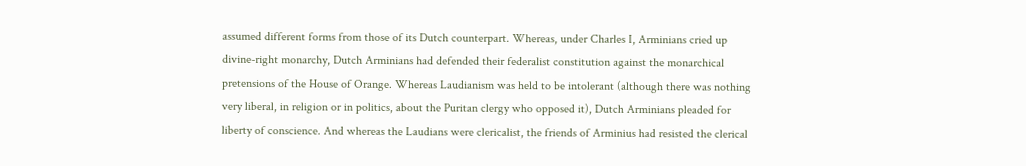assumed different forms from those of its Dutch counterpart. Whereas, under Charles I, Arminians cried up divine-right monarchy, Dutch Arminians had defended their federalist constitution against the monarchical pretensions of the House of Orange. Whereas Laudianism was held to be intolerant (although there was nothing very liberal, in religion or in politics, about the Puritan clergy who opposed it), Dutch Arminians pleaded for liberty of conscience. And whereas the Laudians were clericalist, the friends of Arminius had resisted the clerical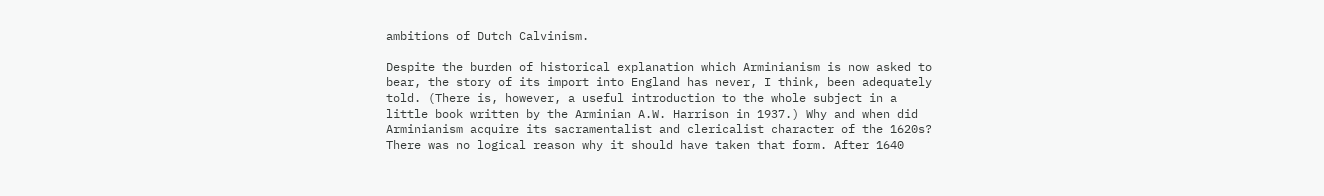ambitions of Dutch Calvinism.

Despite the burden of historical explanation which Arminianism is now asked to bear, the story of its import into England has never, I think, been adequately told. (There is, however, a useful introduction to the whole subject in a little book written by the Arminian A.W. Harrison in 1937.) Why and when did Arminianism acquire its sacramentalist and clericalist character of the 1620s? There was no logical reason why it should have taken that form. After 1640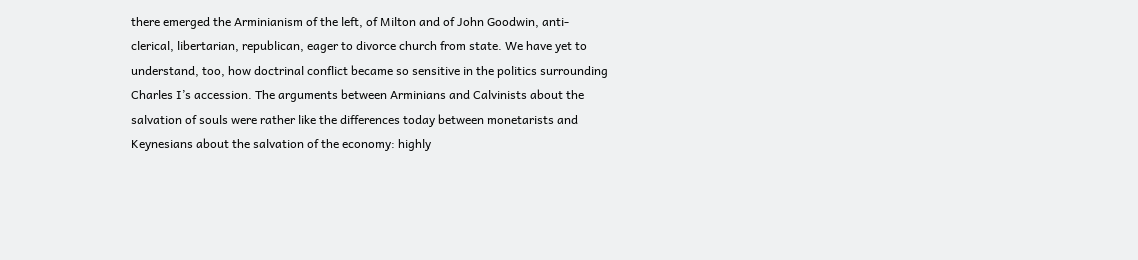there emerged the Arminianism of the left, of Milton and of John Goodwin, anti-clerical, libertarian, republican, eager to divorce church from state. We have yet to understand, too, how doctrinal conflict became so sensitive in the politics surrounding Charles I’s accession. The arguments between Arminians and Calvinists about the salvation of souls were rather like the differences today between monetarists and Keynesians about the salvation of the economy: highly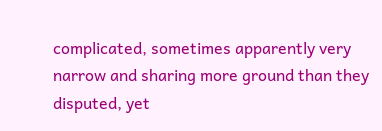complicated, sometimes apparently very narrow and sharing more ground than they disputed, yet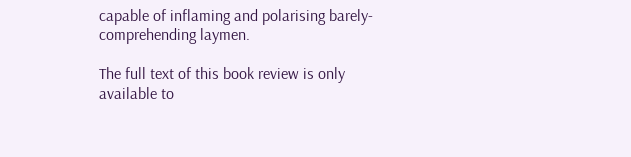capable of inflaming and polarising barely-comprehending laymen.

The full text of this book review is only available to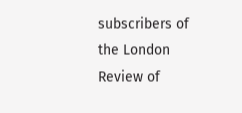subscribers of the London Review of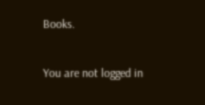Books.

You are not logged in